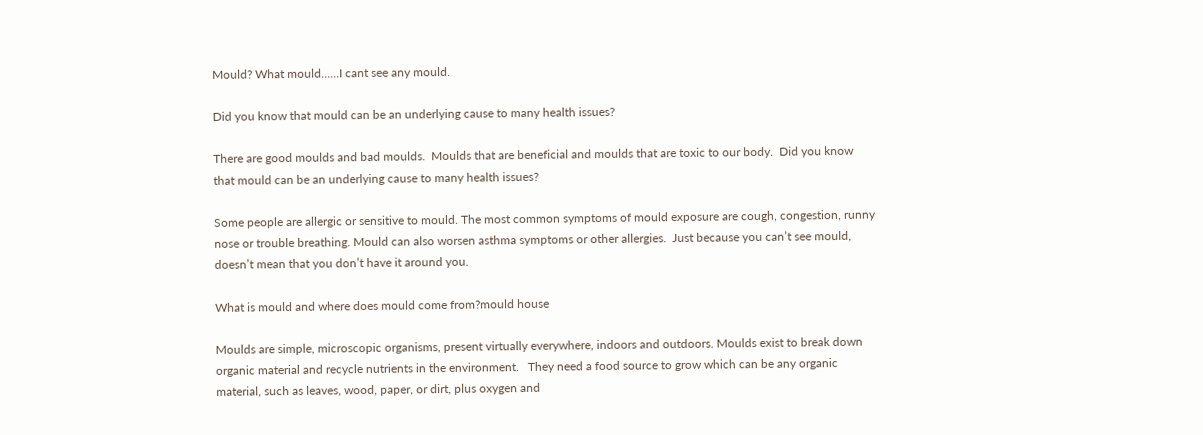Mould? What mould……I cant see any mould.

Did you know that mould can be an underlying cause to many health issues?

There are good moulds and bad moulds.  Moulds that are beneficial and moulds that are toxic to our body.  Did you know that mould can be an underlying cause to many health issues?

Some people are allergic or sensitive to mould. The most common symptoms of mould exposure are cough, congestion, runny nose or trouble breathing. Mould can also worsen asthma symptoms or other allergies.  Just because you can’t see mould, doesn’t mean that you don’t have it around you.

What is mould and where does mould come from?mould house

Moulds are simple, microscopic organisms, present virtually everywhere, indoors and outdoors. Moulds exist to break down organic material and recycle nutrients in the environment.   They need a food source to grow which can be any organic material, such as leaves, wood, paper, or dirt, plus oxygen and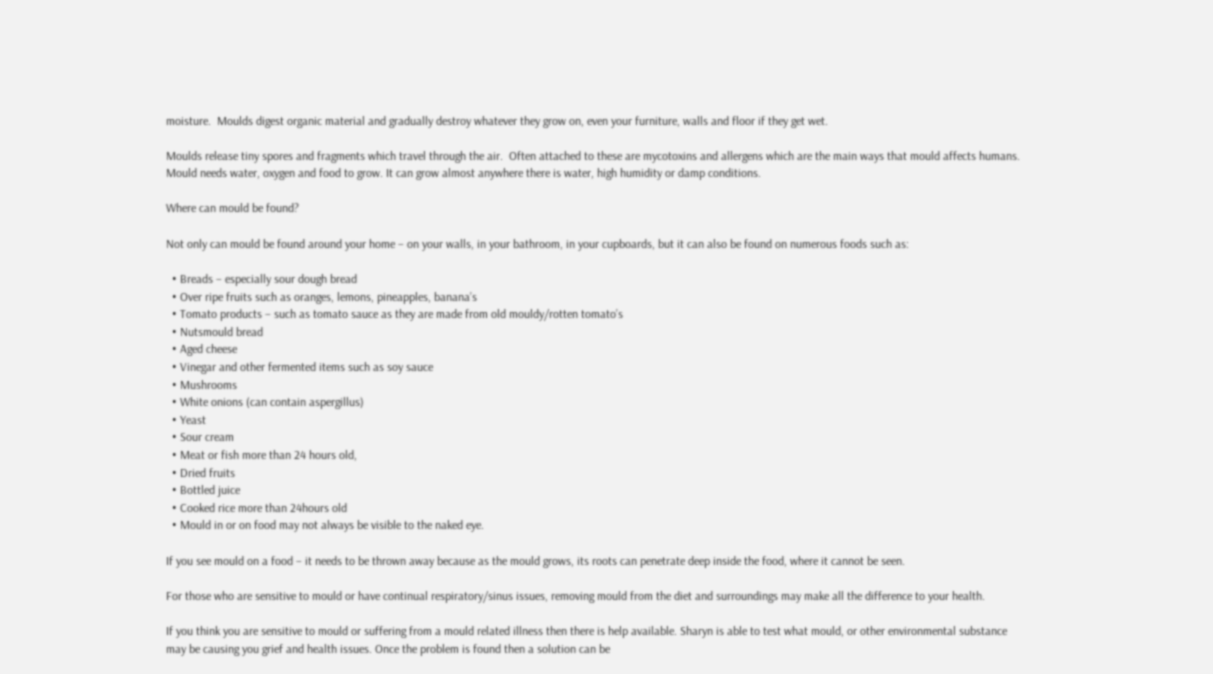moisture.  Moulds digest organic material and gradually destroy whatever they grow on, even your furniture, walls and floor if they get wet.

Moulds release tiny spores and fragments which travel through the air.  Often attached to these are mycotoxins and allergens which are the main ways that mould affects humans. Mould needs water, oxygen and food to grow. It can grow almost anywhere there is water, high humidity or damp conditions.

Where can mould be found?

Not only can mould be found around your home – on your walls, in your bathroom, in your cupboards, but it can also be found on numerous foods such as:

  • Breads – especially sour dough bread
  • Over ripe fruits such as oranges, lemons, pineapples, banana’s
  • Tomato products – such as tomato sauce as they are made from old mouldy/rotten tomato’s
  • Nutsmould bread
  • Aged cheese
  • Vinegar and other fermented items such as soy sauce
  • Mushrooms
  • White onions (can contain aspergillus)
  • Yeast
  • Sour cream
  • Meat or fish more than 24 hours old,
  • Dried fruits
  • Bottled juice
  • Cooked rice more than 24hours old
  • Mould in or on food may not always be visible to the naked eye.

If you see mould on a food – it needs to be thrown away because as the mould grows, its roots can penetrate deep inside the food, where it cannot be seen.

For those who are sensitive to mould or have continual respiratory/sinus issues, removing mould from the diet and surroundings may make all the difference to your health.

If you think you are sensitive to mould or suffering from a mould related illness then there is help available. Sharyn is able to test what mould, or other environmental substance may be causing you grief and health issues. Once the problem is found then a solution can be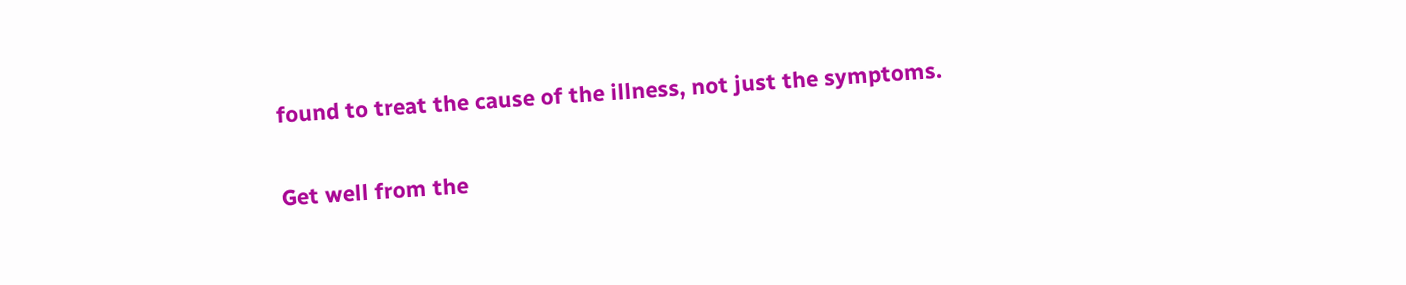found to treat the cause of the illness, not just the symptoms.

Get well from the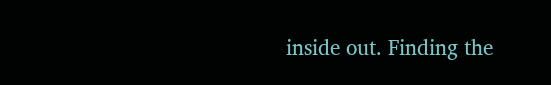inside out. Finding the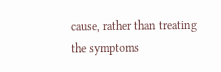cause, rather than treating the symptoms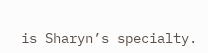is Sharyn’s specialty.